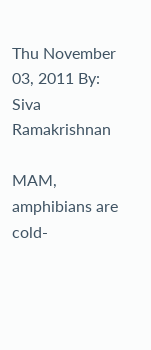Thu November 03, 2011 By: Siva Ramakrishnan

MAM, amphibians are cold-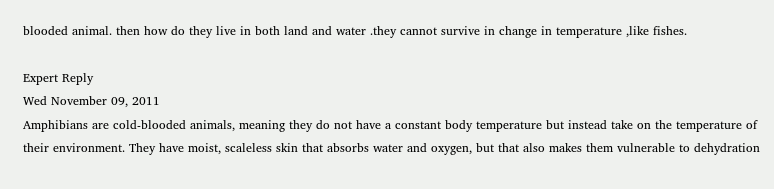blooded animal. then how do they live in both land and water .they cannot survive in change in temperature ,like fishes.

Expert Reply
Wed November 09, 2011
Amphibians are cold-blooded animals, meaning they do not have a constant body temperature but instead take on the temperature of their environment. They have moist, scaleless skin that absorbs water and oxygen, but that also makes them vulnerable to dehydration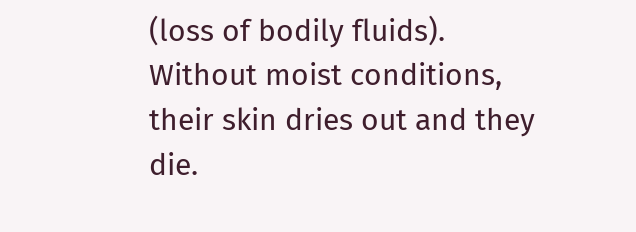(loss of bodily fluids). Without moist conditions, their skin dries out and they die.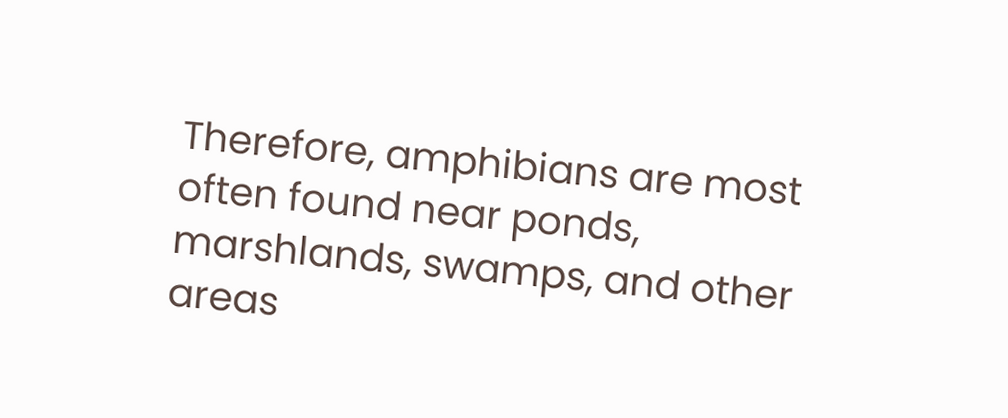Therefore, amphibians are most often found near ponds, marshlands, swamps, and other areas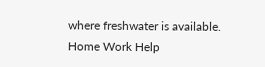where freshwater is available.
Home Work Help